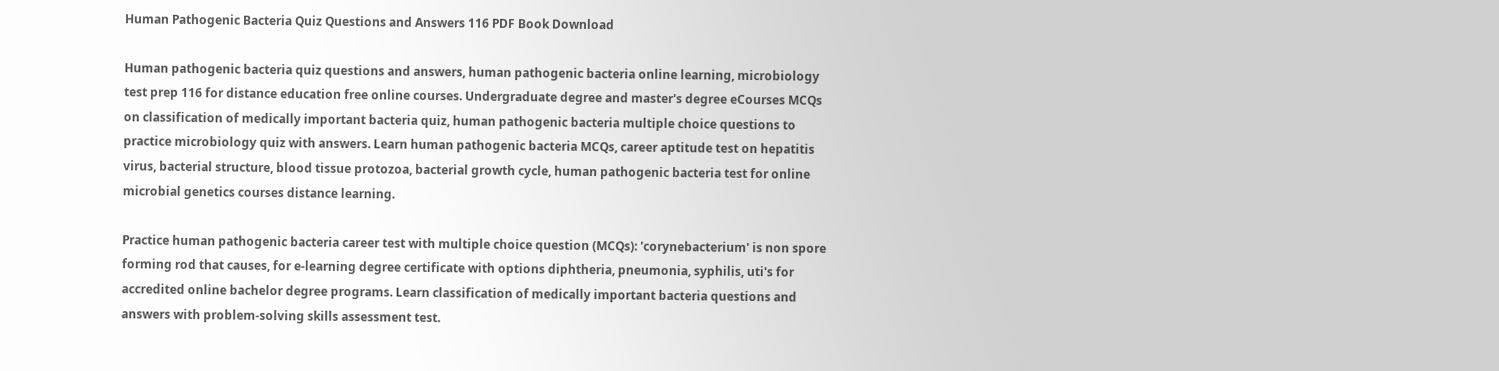Human Pathogenic Bacteria Quiz Questions and Answers 116 PDF Book Download

Human pathogenic bacteria quiz questions and answers, human pathogenic bacteria online learning, microbiology test prep 116 for distance education free online courses. Undergraduate degree and master's degree eCourses MCQs on classification of medically important bacteria quiz, human pathogenic bacteria multiple choice questions to practice microbiology quiz with answers. Learn human pathogenic bacteria MCQs, career aptitude test on hepatitis virus, bacterial structure, blood tissue protozoa, bacterial growth cycle, human pathogenic bacteria test for online microbial genetics courses distance learning.

Practice human pathogenic bacteria career test with multiple choice question (MCQs): 'corynebacterium' is non spore forming rod that causes, for e-learning degree certificate with options diphtheria, pneumonia, syphilis, uti's for accredited online bachelor degree programs. Learn classification of medically important bacteria questions and answers with problem-solving skills assessment test.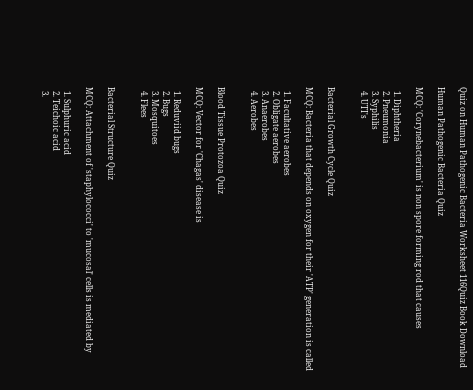Quiz on Human Pathogenic Bacteria Worksheet 116Quiz Book Download

Human Pathogenic Bacteria Quiz

MCQ: 'Corynebacterium' is non spore forming rod that causes

  1. Diphtheria
  2. Pneumonia
  3. Syphilis
  4. UTI's


Bacterial Growth Cycle Quiz

MCQ: Bacteria that depends on oxygen for their 'ATP' generation is called

  1. Facultative aerobes
  2. Obligate aerobes
  3. Anaerobes
  4. Aerobes


Blood Tissue Protozoa Quiz

MCQ: Vector for 'Chagas' disease is

  1. Reduviid bugs
  2. Bugs
  3. Mosquitoes
  4. Flees


Bacterial Structure Quiz

MCQ: Attachment of 'staphylococci' to 'mucosal' cells is mediated by

  1. Sulphuric acid
  2. Teichoic acid
  3.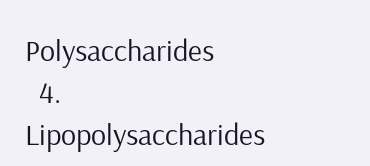Polysaccharides
  4. Lipopolysaccharides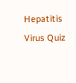Hepatitis Virus Quiz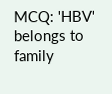MCQ: 'HBV' belongs to family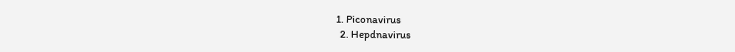1. Piconavirus
  2. Hepdnavirus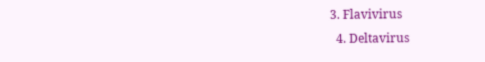3. Flavivirus
  4. Deltavirus